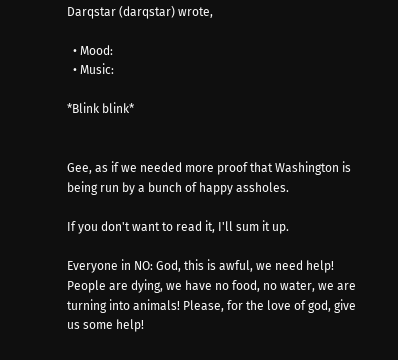Darqstar (darqstar) wrote,

  • Mood:
  • Music:

*Blink blink*


Gee, as if we needed more proof that Washington is being run by a bunch of happy assholes.

If you don't want to read it, I'll sum it up.

Everyone in NO: God, this is awful, we need help! People are dying, we have no food, no water, we are turning into animals! Please, for the love of god, give us some help!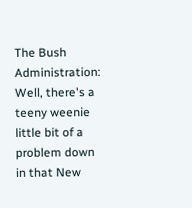The Bush Administration: Well, there's a teeny weenie little bit of a problem down in that New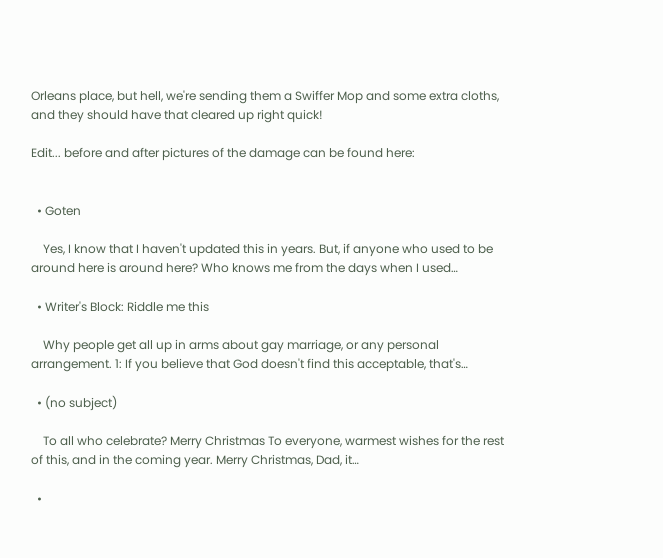Orleans place, but hell, we're sending them a Swiffer Mop and some extra cloths, and they should have that cleared up right quick!

Edit... before and after pictures of the damage can be found here:


  • Goten

    Yes, I know that I haven't updated this in years. But, if anyone who used to be around here is around here? Who knows me from the days when I used…

  • Writer's Block: Riddle me this

    Why people get all up in arms about gay marriage, or any personal arrangement. 1: If you believe that God doesn't find this acceptable, that's…

  • (no subject)

    To all who celebrate? Merry Christmas To everyone, warmest wishes for the rest of this, and in the coming year. Merry Christmas, Dad, it…

  •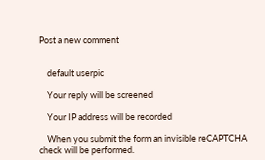Post a new comment


    default userpic

    Your reply will be screened

    Your IP address will be recorded

    When you submit the form an invisible reCAPTCHA check will be performed.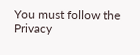You must follow the Privacy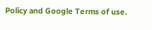Policy and Google Terms of use.